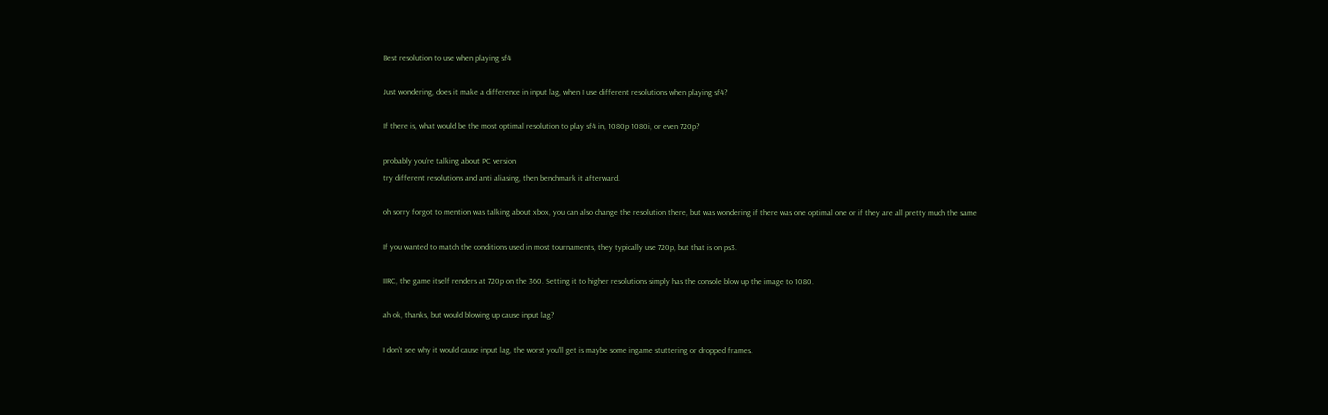Best resolution to use when playing sf4

Just wondering, does it make a difference in input lag, when I use different resolutions when playing sf4?

If there is, what would be the most optimal resolution to play sf4 in, 1080p 1080i, or even 720p?

probably you’re talking about PC version
try different resolutions and anti aliasing, then benchmark it afterward.

oh sorry forgot to mention was talking about xbox, you can also change the resolution there, but was wondering if there was one optimal one or if they are all pretty much the same

If you wanted to match the conditions used in most tournaments, they typically use 720p, but that is on ps3.

IIRC, the game itself renders at 720p on the 360. Setting it to higher resolutions simply has the console blow up the image to 1080.

ah ok, thanks, but would blowing up cause input lag?

I don’t see why it would cause input lag, the worst you’ll get is maybe some ingame stuttering or dropped frames.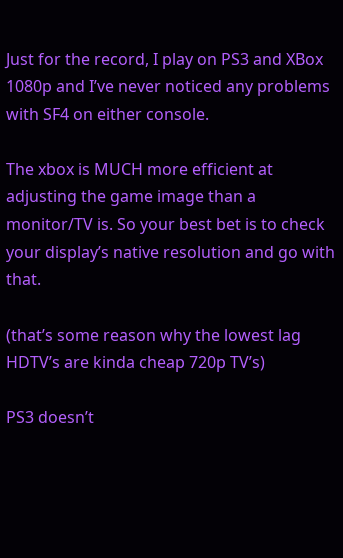Just for the record, I play on PS3 and XBox 1080p and I’ve never noticed any problems with SF4 on either console.

The xbox is MUCH more efficient at adjusting the game image than a monitor/TV is. So your best bet is to check your display’s native resolution and go with that.

(that’s some reason why the lowest lag HDTV’s are kinda cheap 720p TV’s)

PS3 doesn’t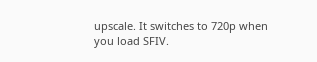upscale. It switches to 720p when you load SFIV.